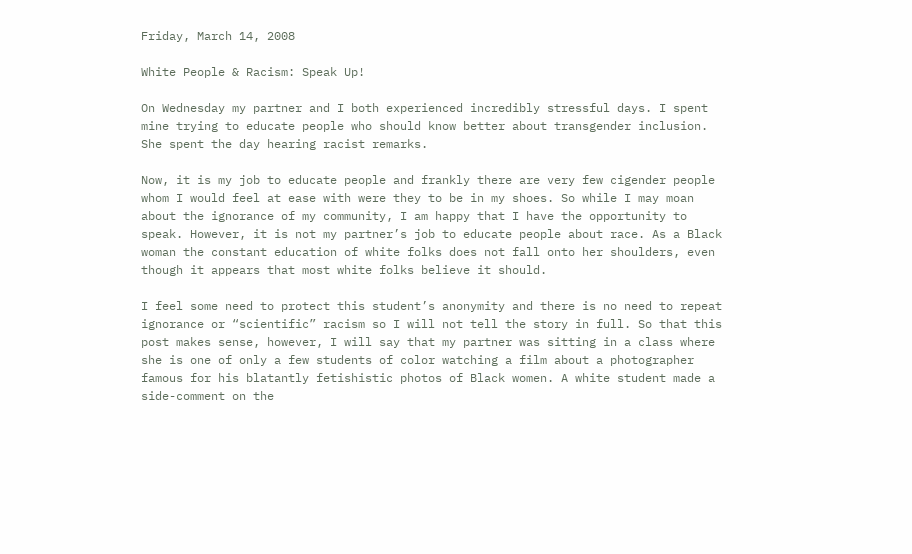Friday, March 14, 2008

White People & Racism: Speak Up!

On Wednesday my partner and I both experienced incredibly stressful days. I spent mine trying to educate people who should know better about transgender inclusion. She spent the day hearing racist remarks.

Now, it is my job to educate people and frankly there are very few cigender people whom I would feel at ease with were they to be in my shoes. So while I may moan about the ignorance of my community, I am happy that I have the opportunity to speak. However, it is not my partner’s job to educate people about race. As a Black woman the constant education of white folks does not fall onto her shoulders, even though it appears that most white folks believe it should.

I feel some need to protect this student’s anonymity and there is no need to repeat ignorance or “scientific” racism so I will not tell the story in full. So that this post makes sense, however, I will say that my partner was sitting in a class where she is one of only a few students of color watching a film about a photographer famous for his blatantly fetishistic photos of Black women. A white student made a side-comment on the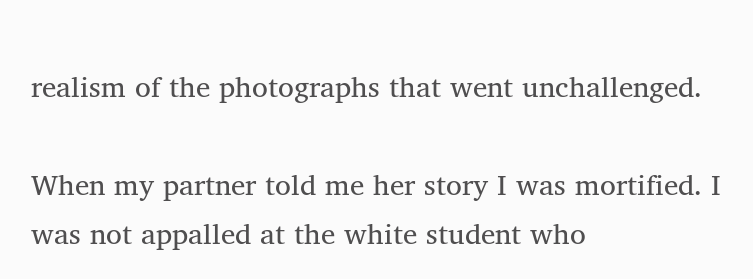realism of the photographs that went unchallenged.

When my partner told me her story I was mortified. I was not appalled at the white student who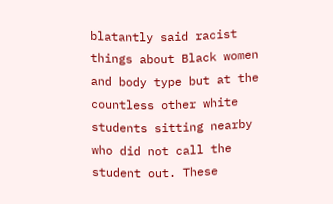blatantly said racist things about Black women and body type but at the countless other white students sitting nearby who did not call the student out. These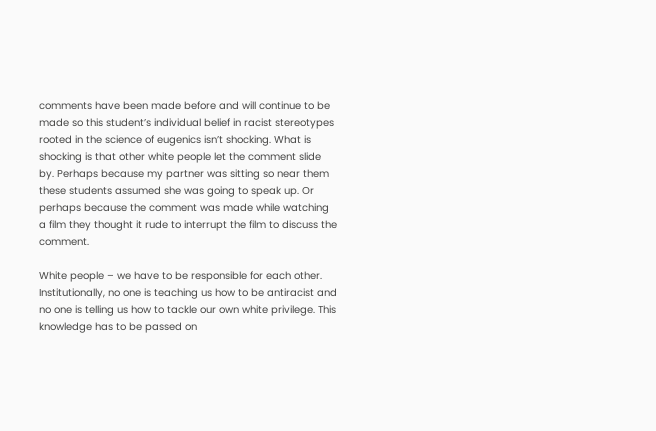comments have been made before and will continue to be made so this student’s individual belief in racist stereotypes rooted in the science of eugenics isn’t shocking. What is shocking is that other white people let the comment slide by. Perhaps because my partner was sitting so near them these students assumed she was going to speak up. Or perhaps because the comment was made while watching a film they thought it rude to interrupt the film to discuss the comment.

White people – we have to be responsible for each other. Institutionally, no one is teaching us how to be antiracist and no one is telling us how to tackle our own white privilege. This knowledge has to be passed on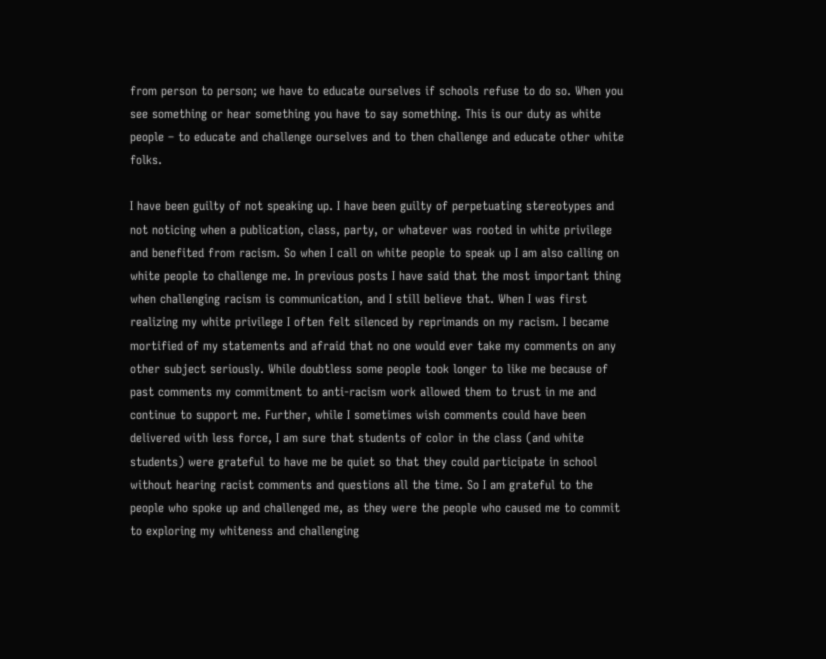from person to person; we have to educate ourselves if schools refuse to do so. When you see something or hear something you have to say something. This is our duty as white people – to educate and challenge ourselves and to then challenge and educate other white folks.

I have been guilty of not speaking up. I have been guilty of perpetuating stereotypes and not noticing when a publication, class, party, or whatever was rooted in white privilege and benefited from racism. So when I call on white people to speak up I am also calling on white people to challenge me. In previous posts I have said that the most important thing when challenging racism is communication, and I still believe that. When I was first realizing my white privilege I often felt silenced by reprimands on my racism. I became mortified of my statements and afraid that no one would ever take my comments on any other subject seriously. While doubtless some people took longer to like me because of past comments my commitment to anti-racism work allowed them to trust in me and continue to support me. Further, while I sometimes wish comments could have been delivered with less force, I am sure that students of color in the class (and white students) were grateful to have me be quiet so that they could participate in school without hearing racist comments and questions all the time. So I am grateful to the people who spoke up and challenged me, as they were the people who caused me to commit to exploring my whiteness and challenging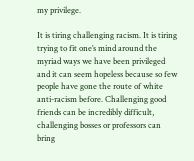my privilege.

It is tiring challenging racism. It is tiring trying to fit one’s mind around the myriad ways we have been privileged and it can seem hopeless because so few people have gone the route of white anti-racism before. Challenging good friends can be incredibly difficult, challenging bosses or professors can bring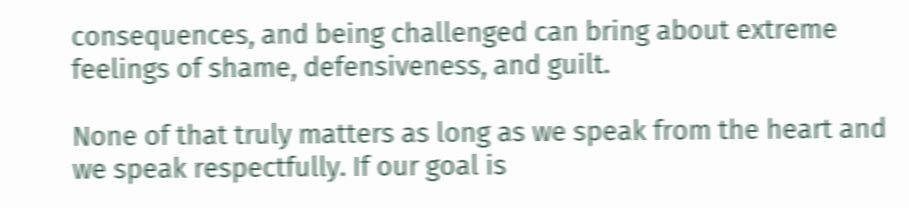consequences, and being challenged can bring about extreme feelings of shame, defensiveness, and guilt.

None of that truly matters as long as we speak from the heart and we speak respectfully. If our goal is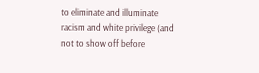to eliminate and illuminate racism and white privilege (and not to show off before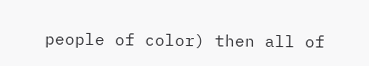people of color) then all of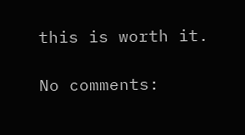this is worth it.

No comments: